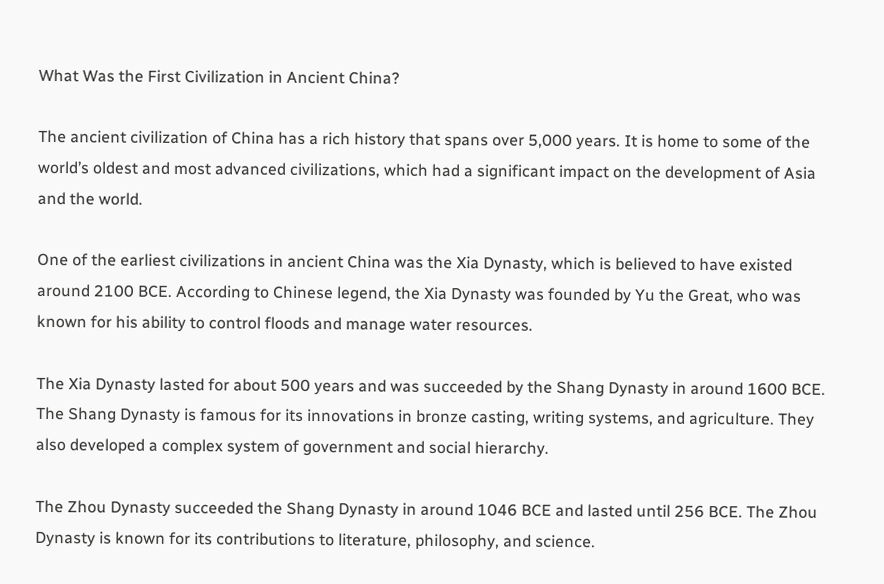What Was the First Civilization in Ancient China?

The ancient civilization of China has a rich history that spans over 5,000 years. It is home to some of the world’s oldest and most advanced civilizations, which had a significant impact on the development of Asia and the world.

One of the earliest civilizations in ancient China was the Xia Dynasty, which is believed to have existed around 2100 BCE. According to Chinese legend, the Xia Dynasty was founded by Yu the Great, who was known for his ability to control floods and manage water resources.

The Xia Dynasty lasted for about 500 years and was succeeded by the Shang Dynasty in around 1600 BCE. The Shang Dynasty is famous for its innovations in bronze casting, writing systems, and agriculture. They also developed a complex system of government and social hierarchy.

The Zhou Dynasty succeeded the Shang Dynasty in around 1046 BCE and lasted until 256 BCE. The Zhou Dynasty is known for its contributions to literature, philosophy, and science.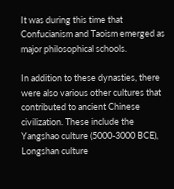It was during this time that Confucianism and Taoism emerged as major philosophical schools.

In addition to these dynasties, there were also various other cultures that contributed to ancient Chinese civilization. These include the Yangshao culture (5000-3000 BCE), Longshan culture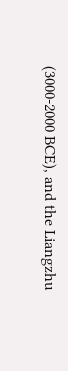(3000-2000 BCE), and the Liangzhu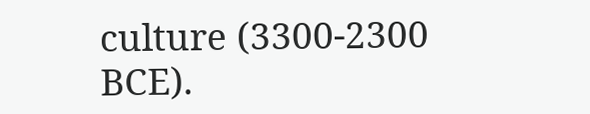culture (3300-2300 BCE).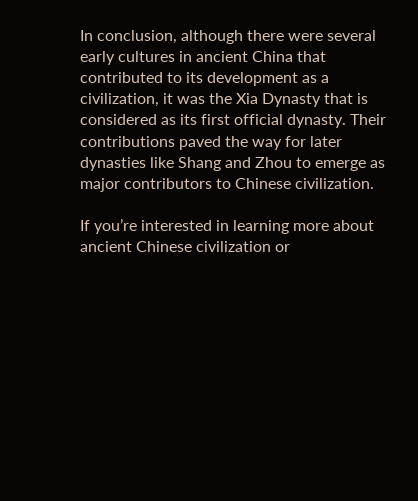In conclusion, although there were several early cultures in ancient China that contributed to its development as a civilization, it was the Xia Dynasty that is considered as its first official dynasty. Their contributions paved the way for later dynasties like Shang and Zhou to emerge as major contributors to Chinese civilization.

If you’re interested in learning more about ancient Chinese civilization or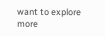want to explore more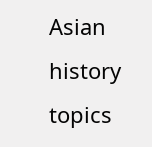Asian history topics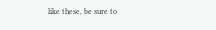like these, be sure to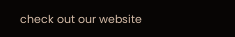check out our website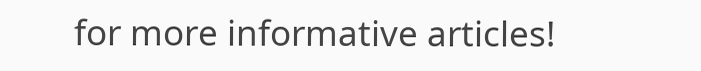for more informative articles!